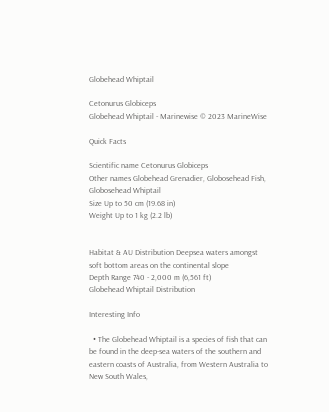Globehead Whiptail

Cetonurus Globiceps
Globehead Whiptail - Marinewise © 2023 MarineWise

Quick Facts

Scientific name Cetonurus Globiceps
Other names Globehead Grenadier, Globosehead Fish, Globosehead Whiptail
Size Up to 50 cm (19.68 in)
Weight Up to 1 kg (2.2 lb)


Habitat & AU Distribution Deepsea waters amongst soft bottom areas on the continental slope
Depth Range 740 - 2,000 m (6,561 ft)
Globehead Whiptail Distribution

Interesting Info

  • The Globehead Whiptail is a species of fish that can be found in the deep-sea waters of the southern and eastern coasts of Australia, from Western Australia to New South Wales,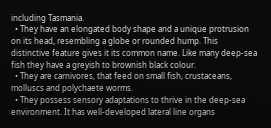including Tasmania.
  • They have an elongated body shape and a unique protrusion on its head, resembling a globe or rounded hump. This distinctive feature gives it its common name. Like many deep-sea fish they have a greyish to brownish black colour.
  • They are carnivores, that feed on small fish, crustaceans, molluscs and polychaete worms.
  • They possess sensory adaptations to thrive in the deep-sea environment. It has well-developed lateral line organs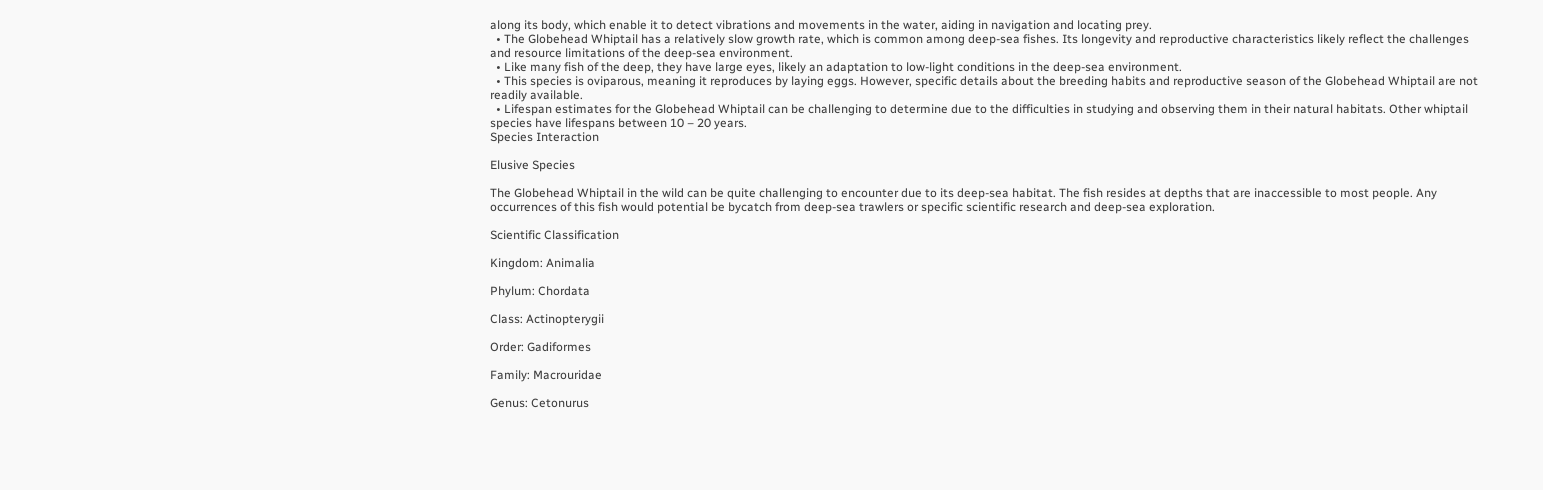along its body, which enable it to detect vibrations and movements in the water, aiding in navigation and locating prey.
  • The Globehead Whiptail has a relatively slow growth rate, which is common among deep-sea fishes. Its longevity and reproductive characteristics likely reflect the challenges and resource limitations of the deep-sea environment.
  • Like many fish of the deep, they have large eyes, likely an adaptation to low-light conditions in the deep-sea environment.
  • This species is oviparous, meaning it reproduces by laying eggs. However, specific details about the breeding habits and reproductive season of the Globehead Whiptail are not readily available.
  • Lifespan estimates for the Globehead Whiptail can be challenging to determine due to the difficulties in studying and observing them in their natural habitats. Other whiptail species have lifespans between 10 – 20 years.
Species Interaction

Elusive Species

The Globehead Whiptail in the wild can be quite challenging to encounter due to its deep-sea habitat. The fish resides at depths that are inaccessible to most people. Any occurrences of this fish would potential be bycatch from deep-sea trawlers or specific scientific research and deep-sea exploration.

Scientific Classification

Kingdom: Animalia

Phylum: Chordata

Class: Actinopterygii

Order: Gadiformes

Family: Macrouridae

Genus: Cetonurus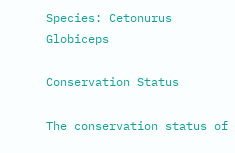Species: Cetonurus Globiceps

Conservation Status

The conservation status of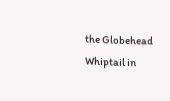the Globehead Whiptail in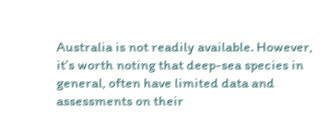Australia is not readily available. However, it’s worth noting that deep-sea species in general, often have limited data and assessments on their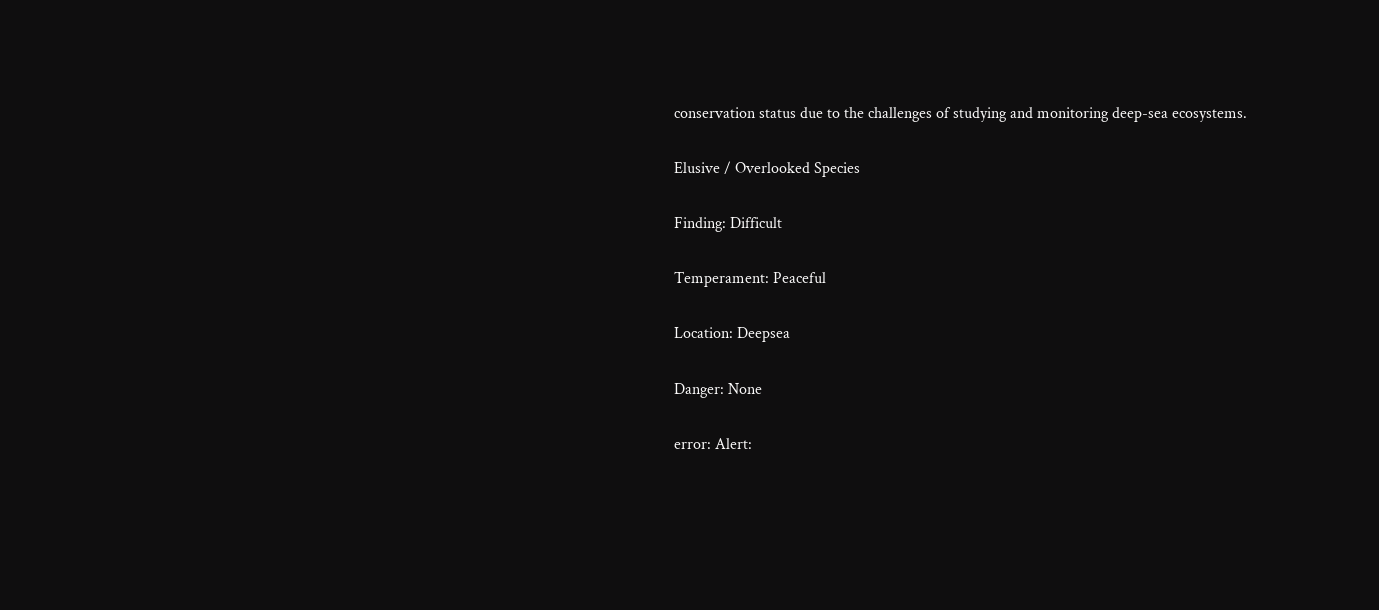conservation status due to the challenges of studying and monitoring deep-sea ecosystems.

Elusive / Overlooked Species

Finding: Difficult

Temperament: Peaceful

Location: Deepsea

Danger: None

error: Alert: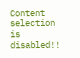Content selection is disabled!!